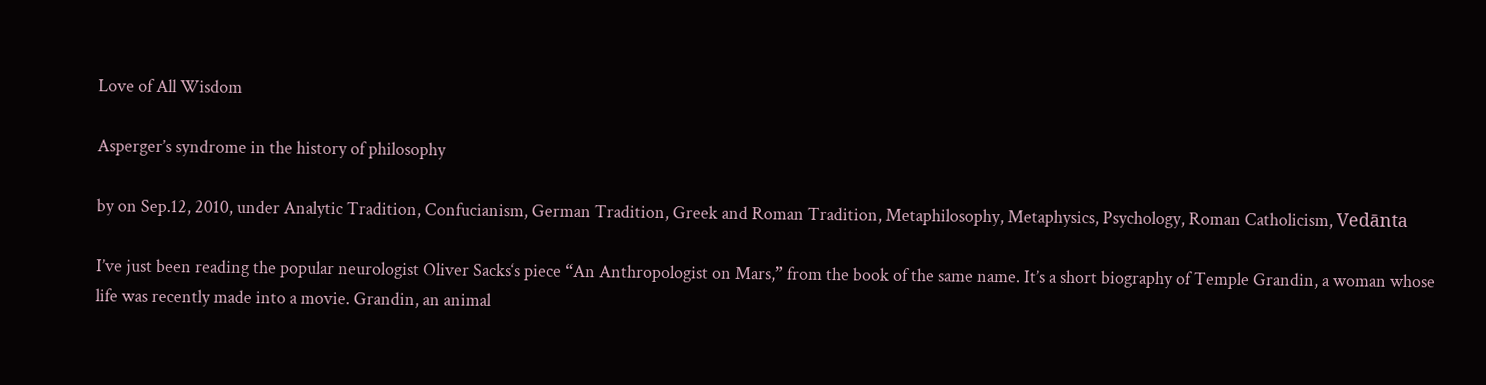Love of All Wisdom

Asperger’s syndrome in the history of philosophy

by on Sep.12, 2010, under Analytic Tradition, Confucianism, German Tradition, Greek and Roman Tradition, Metaphilosophy, Metaphysics, Psychology, Roman Catholicism, Vedānta

I’ve just been reading the popular neurologist Oliver Sacks‘s piece “An Anthropologist on Mars,” from the book of the same name. It’s a short biography of Temple Grandin, a woman whose life was recently made into a movie. Grandin, an animal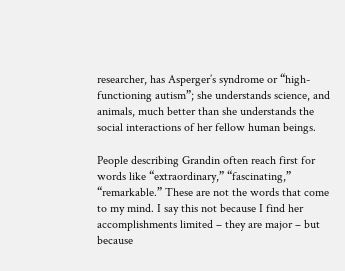researcher, has Asperger’s syndrome or “high-functioning autism”; she understands science, and animals, much better than she understands the social interactions of her fellow human beings.

People describing Grandin often reach first for words like “extraordinary,” “fascinating,” “remarkable.” These are not the words that come to my mind. I say this not because I find her accomplishments limited – they are major – but because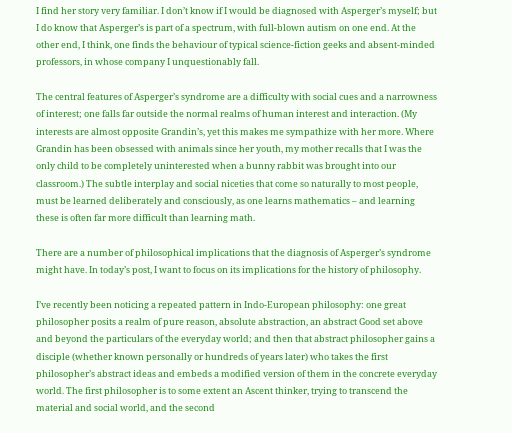I find her story very familiar. I don’t know if I would be diagnosed with Asperger’s myself; but I do know that Asperger’s is part of a spectrum, with full-blown autism on one end. At the other end, I think, one finds the behaviour of typical science-fiction geeks and absent-minded professors, in whose company I unquestionably fall.

The central features of Asperger’s syndrome are a difficulty with social cues and a narrowness of interest; one falls far outside the normal realms of human interest and interaction. (My interests are almost opposite Grandin’s, yet this makes me sympathize with her more. Where Grandin has been obsessed with animals since her youth, my mother recalls that I was the only child to be completely uninterested when a bunny rabbit was brought into our classroom.) The subtle interplay and social niceties that come so naturally to most people, must be learned deliberately and consciously, as one learns mathematics – and learning these is often far more difficult than learning math.

There are a number of philosophical implications that the diagnosis of Asperger’s syndrome might have. In today’s post, I want to focus on its implications for the history of philosophy.

I’ve recently been noticing a repeated pattern in Indo-European philosophy: one great philosopher posits a realm of pure reason, absolute abstraction, an abstract Good set above and beyond the particulars of the everyday world; and then that abstract philosopher gains a disciple (whether known personally or hundreds of years later) who takes the first philosopher’s abstract ideas and embeds a modified version of them in the concrete everyday world. The first philosopher is to some extent an Ascent thinker, trying to transcend the material and social world, and the second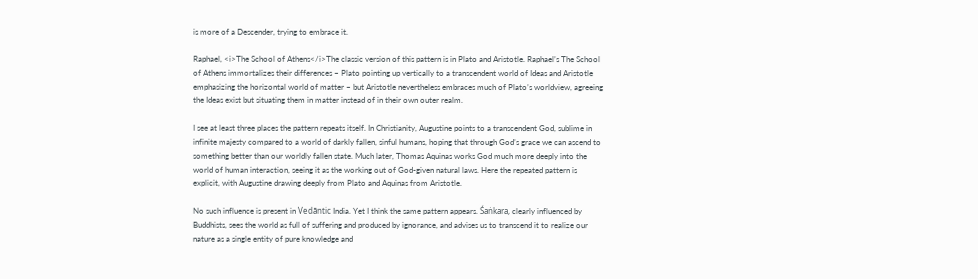is more of a Descender, trying to embrace it.

Raphael, <i>The School of Athens</i>The classic version of this pattern is in Plato and Aristotle. Raphael’s The School of Athens immortalizes their differences – Plato pointing up vertically to a transcendent world of Ideas and Aristotle emphasizing the horizontal world of matter – but Aristotle nevertheless embraces much of Plato’s worldview, agreeing the Ideas exist but situating them in matter instead of in their own outer realm.

I see at least three places the pattern repeats itself. In Christianity, Augustine points to a transcendent God, sublime in infinite majesty compared to a world of darkly fallen, sinful humans, hoping that through God’s grace we can ascend to something better than our worldly fallen state. Much later, Thomas Aquinas works God much more deeply into the world of human interaction, seeing it as the working out of God-given natural laws. Here the repeated pattern is explicit, with Augustine drawing deeply from Plato and Aquinas from Aristotle.

No such influence is present in Vedāntic India. Yet I think the same pattern appears. Śaṅkara, clearly influenced by Buddhists, sees the world as full of suffering and produced by ignorance, and advises us to transcend it to realize our nature as a single entity of pure knowledge and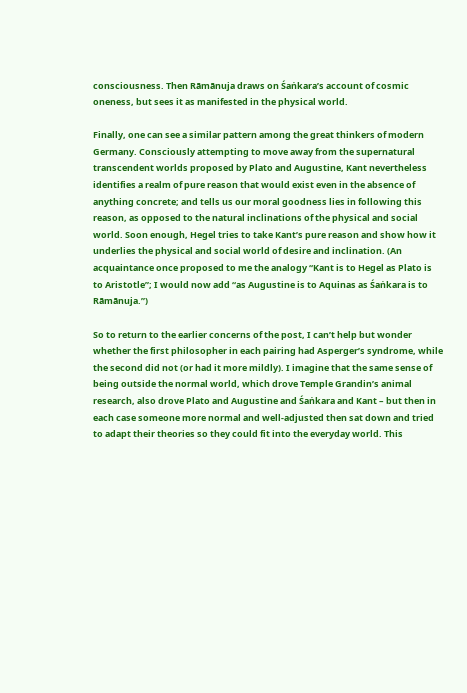consciousness. Then Rāmānuja draws on Śaṅkara’s account of cosmic oneness, but sees it as manifested in the physical world.

Finally, one can see a similar pattern among the great thinkers of modern Germany. Consciously attempting to move away from the supernatural transcendent worlds proposed by Plato and Augustine, Kant nevertheless identifies a realm of pure reason that would exist even in the absence of anything concrete; and tells us our moral goodness lies in following this reason, as opposed to the natural inclinations of the physical and social world. Soon enough, Hegel tries to take Kant’s pure reason and show how it underlies the physical and social world of desire and inclination. (An acquaintance once proposed to me the analogy “Kant is to Hegel as Plato is to Aristotle”; I would now add “as Augustine is to Aquinas as Śaṅkara is to Rāmānuja.”)

So to return to the earlier concerns of the post, I can’t help but wonder whether the first philosopher in each pairing had Asperger’s syndrome, while the second did not (or had it more mildly). I imagine that the same sense of being outside the normal world, which drove Temple Grandin’s animal research, also drove Plato and Augustine and Śaṅkara and Kant – but then in each case someone more normal and well-adjusted then sat down and tried to adapt their theories so they could fit into the everyday world. This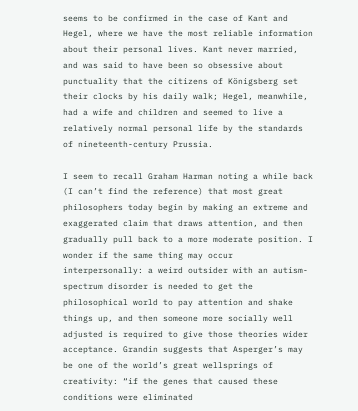seems to be confirmed in the case of Kant and Hegel, where we have the most reliable information about their personal lives. Kant never married, and was said to have been so obsessive about punctuality that the citizens of Königsberg set their clocks by his daily walk; Hegel, meanwhile, had a wife and children and seemed to live a relatively normal personal life by the standards of nineteenth-century Prussia.

I seem to recall Graham Harman noting a while back (I can’t find the reference) that most great philosophers today begin by making an extreme and exaggerated claim that draws attention, and then gradually pull back to a more moderate position. I wonder if the same thing may occur interpersonally: a weird outsider with an autism-spectrum disorder is needed to get the philosophical world to pay attention and shake things up, and then someone more socially well adjusted is required to give those theories wider acceptance. Grandin suggests that Asperger’s may be one of the world’s great wellsprings of creativity: “if the genes that caused these conditions were eliminated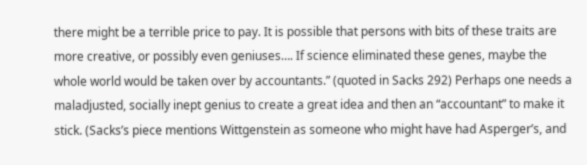there might be a terrible price to pay. It is possible that persons with bits of these traits are more creative, or possibly even geniuses…. If science eliminated these genes, maybe the whole world would be taken over by accountants.” (quoted in Sacks 292) Perhaps one needs a maladjusted, socially inept genius to create a great idea and then an “accountant” to make it stick. (Sacks’s piece mentions Wittgenstein as someone who might have had Asperger’s, and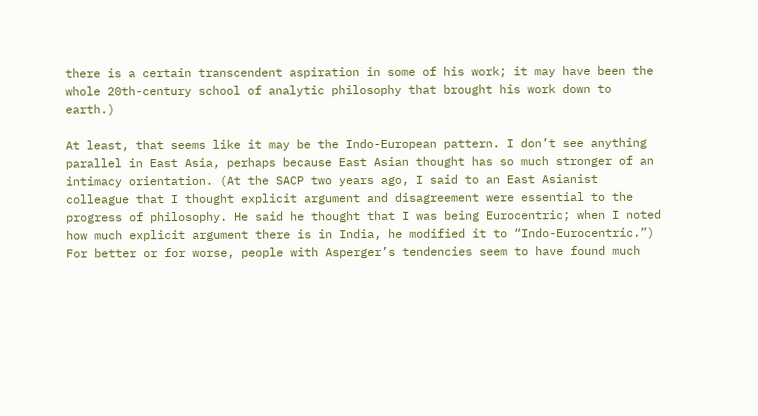there is a certain transcendent aspiration in some of his work; it may have been the whole 20th-century school of analytic philosophy that brought his work down to earth.)

At least, that seems like it may be the Indo-European pattern. I don’t see anything parallel in East Asia, perhaps because East Asian thought has so much stronger of an intimacy orientation. (At the SACP two years ago, I said to an East Asianist colleague that I thought explicit argument and disagreement were essential to the progress of philosophy. He said he thought that I was being Eurocentric; when I noted how much explicit argument there is in India, he modified it to “Indo-Eurocentric.”) For better or for worse, people with Asperger’s tendencies seem to have found much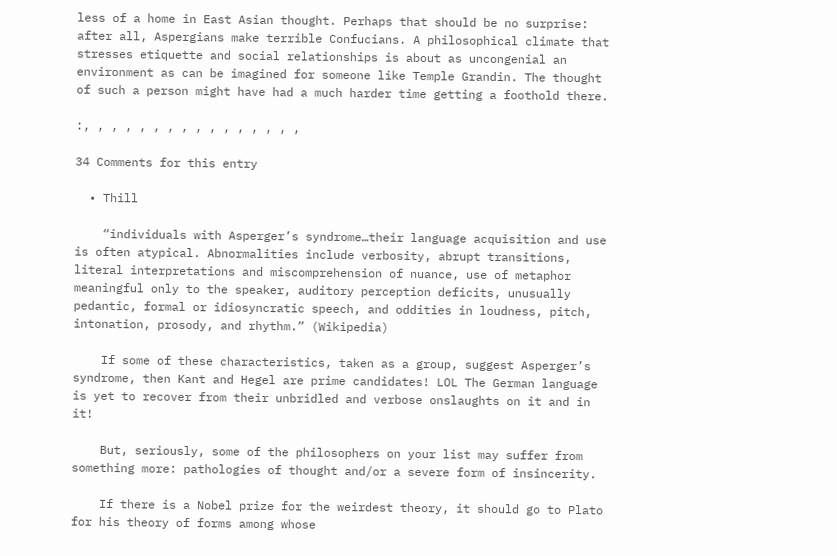less of a home in East Asian thought. Perhaps that should be no surprise: after all, Aspergians make terrible Confucians. A philosophical climate that stresses etiquette and social relationships is about as uncongenial an environment as can be imagined for someone like Temple Grandin. The thought of such a person might have had a much harder time getting a foothold there.

:, , , , , , , , , , , , , , , ,

34 Comments for this entry

  • Thill

    “individuals with Asperger’s syndrome…their language acquisition and use is often atypical. Abnormalities include verbosity, abrupt transitions, literal interpretations and miscomprehension of nuance, use of metaphor meaningful only to the speaker, auditory perception deficits, unusually pedantic, formal or idiosyncratic speech, and oddities in loudness, pitch, intonation, prosody, and rhythm.” (Wikipedia)

    If some of these characteristics, taken as a group, suggest Asperger’s syndrome, then Kant and Hegel are prime candidates! LOL The German language is yet to recover from their unbridled and verbose onslaughts on it and in it!

    But, seriously, some of the philosophers on your list may suffer from something more: pathologies of thought and/or a severe form of insincerity.

    If there is a Nobel prize for the weirdest theory, it should go to Plato for his theory of forms among whose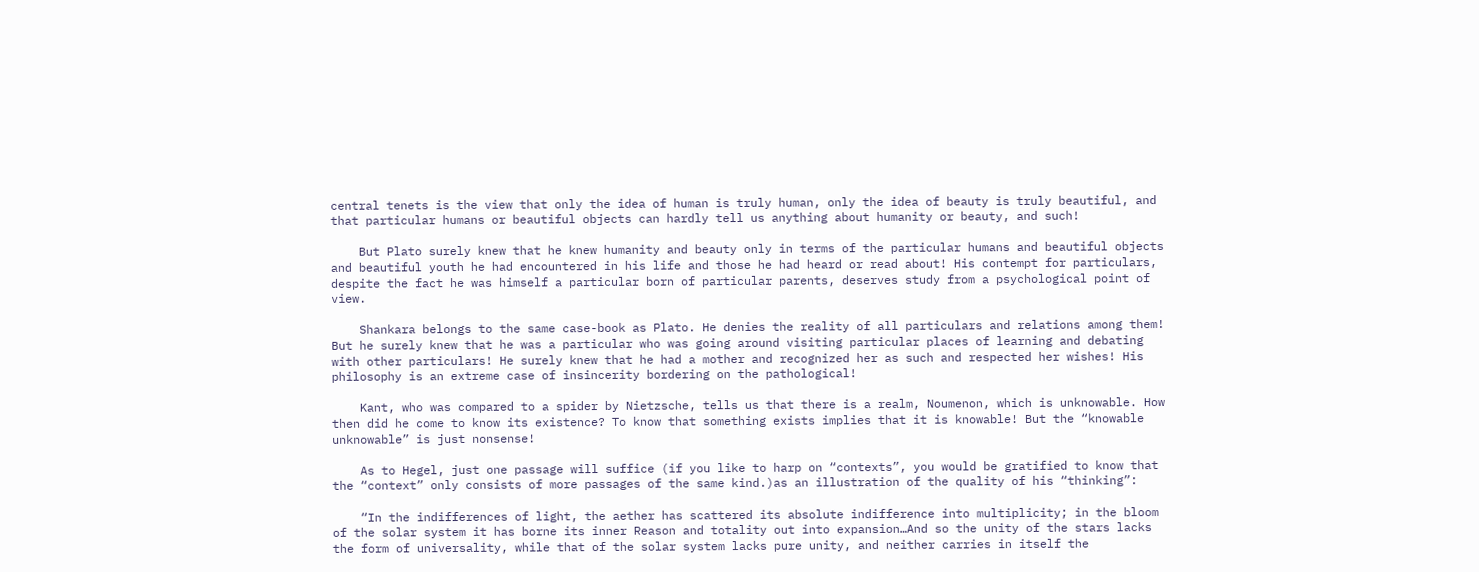central tenets is the view that only the idea of human is truly human, only the idea of beauty is truly beautiful, and that particular humans or beautiful objects can hardly tell us anything about humanity or beauty, and such!

    But Plato surely knew that he knew humanity and beauty only in terms of the particular humans and beautiful objects and beautiful youth he had encountered in his life and those he had heard or read about! His contempt for particulars, despite the fact he was himself a particular born of particular parents, deserves study from a psychological point of view.

    Shankara belongs to the same case-book as Plato. He denies the reality of all particulars and relations among them! But he surely knew that he was a particular who was going around visiting particular places of learning and debating with other particulars! He surely knew that he had a mother and recognized her as such and respected her wishes! His philosophy is an extreme case of insincerity bordering on the pathological!

    Kant, who was compared to a spider by Nietzsche, tells us that there is a realm, Noumenon, which is unknowable. How then did he come to know its existence? To know that something exists implies that it is knowable! But the “knowable unknowable” is just nonsense!

    As to Hegel, just one passage will suffice (if you like to harp on “contexts”, you would be gratified to know that the “context” only consists of more passages of the same kind.)as an illustration of the quality of his “thinking”:

    “In the indifferences of light, the aether has scattered its absolute indifference into multiplicity; in the bloom of the solar system it has borne its inner Reason and totality out into expansion…And so the unity of the stars lacks the form of universality, while that of the solar system lacks pure unity, and neither carries in itself the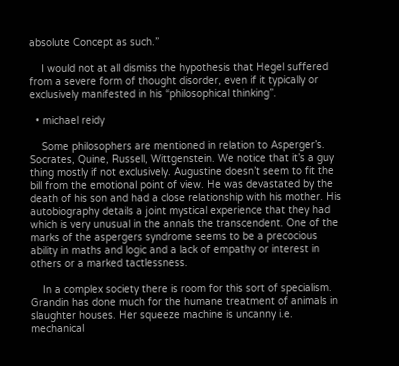absolute Concept as such.”

    I would not at all dismiss the hypothesis that Hegel suffered from a severe form of thought disorder, even if it typically or exclusively manifested in his “philosophical thinking”.

  • michael reidy

    Some philosophers are mentioned in relation to Asperger’s. Socrates, Quine, Russell, Wittgenstein. We notice that it’s a guy thing mostly if not exclusively. Augustine doesn’t seem to fit the bill from the emotional point of view. He was devastated by the death of his son and had a close relationship with his mother. His autobiography details a joint mystical experience that they had which is very unusual in the annals the transcendent. One of the marks of the aspergers syndrome seems to be a precocious ability in maths and logic and a lack of empathy or interest in others or a marked tactlessness.

    In a complex society there is room for this sort of specialism. Grandin has done much for the humane treatment of animals in slaughter houses. Her squeeze machine is uncanny i.e. mechanical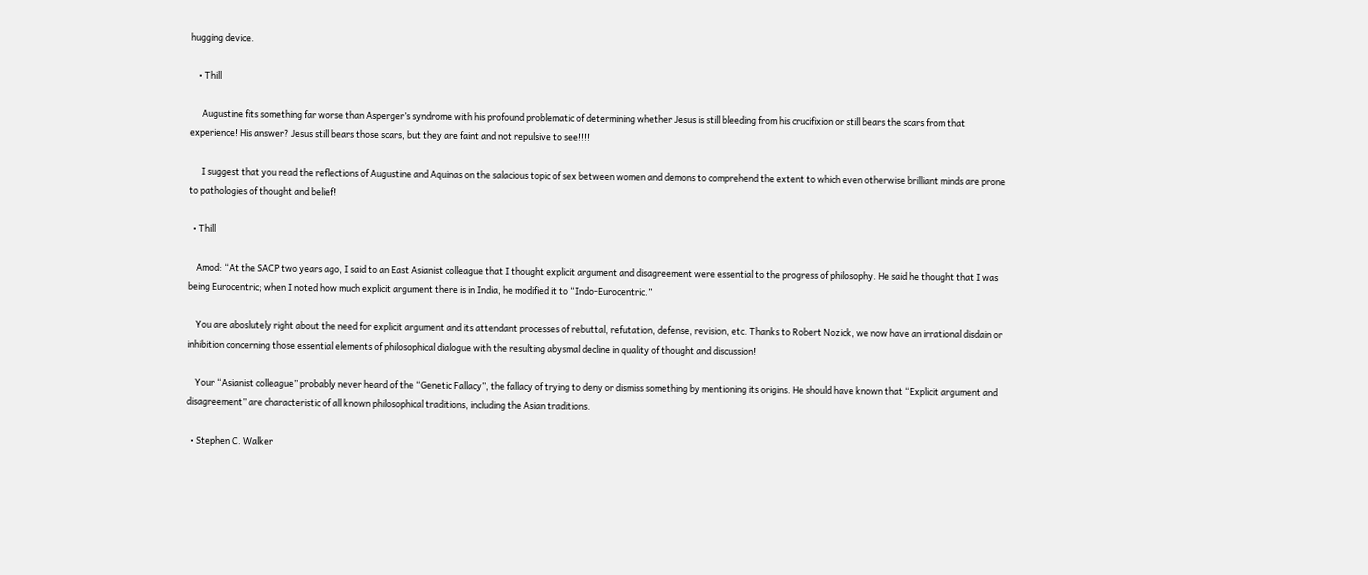hugging device.

    • Thill

      Augustine fits something far worse than Asperger’s syndrome with his profound problematic of determining whether Jesus is still bleeding from his crucifixion or still bears the scars from that experience! His answer? Jesus still bears those scars, but they are faint and not repulsive to see!!!!

      I suggest that you read the reflections of Augustine and Aquinas on the salacious topic of sex between women and demons to comprehend the extent to which even otherwise brilliant minds are prone to pathologies of thought and belief!

  • Thill

    Amod: “At the SACP two years ago, I said to an East Asianist colleague that I thought explicit argument and disagreement were essential to the progress of philosophy. He said he thought that I was being Eurocentric; when I noted how much explicit argument there is in India, he modified it to “Indo-Eurocentric.”

    You are aboslutely right about the need for explicit argument and its attendant processes of rebuttal, refutation, defense, revision, etc. Thanks to Robert Nozick, we now have an irrational disdain or inhibition concerning those essential elements of philosophical dialogue with the resulting abysmal decline in quality of thought and discussion!

    Your “Asianist colleague” probably never heard of the “Genetic Fallacy”, the fallacy of trying to deny or dismiss something by mentioning its origins. He should have known that “Explicit argument and disagreement” are characteristic of all known philosophical traditions, including the Asian traditions.

  • Stephen C. Walker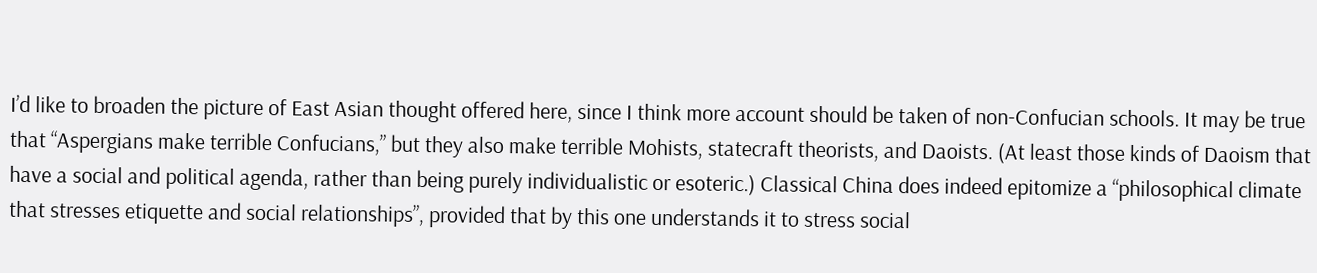I’d like to broaden the picture of East Asian thought offered here, since I think more account should be taken of non-Confucian schools. It may be true that “Aspergians make terrible Confucians,” but they also make terrible Mohists, statecraft theorists, and Daoists. (At least those kinds of Daoism that have a social and political agenda, rather than being purely individualistic or esoteric.) Classical China does indeed epitomize a “philosophical climate that stresses etiquette and social relationships”, provided that by this one understands it to stress social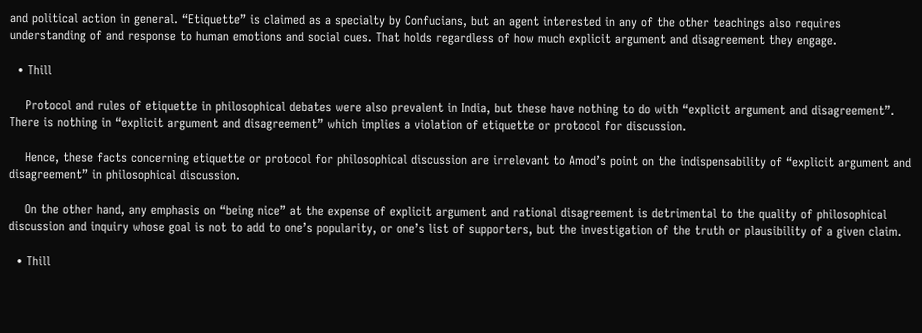and political action in general. “Etiquette” is claimed as a specialty by Confucians, but an agent interested in any of the other teachings also requires understanding of and response to human emotions and social cues. That holds regardless of how much explicit argument and disagreement they engage.

  • Thill

    Protocol and rules of etiquette in philosophical debates were also prevalent in India, but these have nothing to do with “explicit argument and disagreement”. There is nothing in “explicit argument and disagreement” which implies a violation of etiquette or protocol for discussion.

    Hence, these facts concerning etiquette or protocol for philosophical discussion are irrelevant to Amod’s point on the indispensability of “explicit argument and disagreement” in philosophical discussion.

    On the other hand, any emphasis on “being nice” at the expense of explicit argument and rational disagreement is detrimental to the quality of philosophical discussion and inquiry whose goal is not to add to one’s popularity, or one’s list of supporters, but the investigation of the truth or plausibility of a given claim.

  • Thill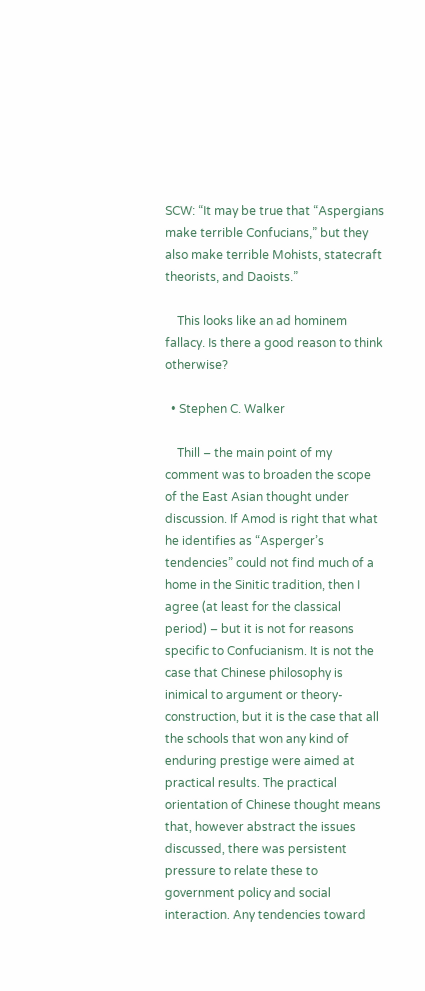SCW: “It may be true that “Aspergians make terrible Confucians,” but they also make terrible Mohists, statecraft theorists, and Daoists.”

    This looks like an ad hominem fallacy. Is there a good reason to think otherwise?

  • Stephen C. Walker

    Thill – the main point of my comment was to broaden the scope of the East Asian thought under discussion. If Amod is right that what he identifies as “Asperger’s tendencies” could not find much of a home in the Sinitic tradition, then I agree (at least for the classical period) – but it is not for reasons specific to Confucianism. It is not the case that Chinese philosophy is inimical to argument or theory-construction, but it is the case that all the schools that won any kind of enduring prestige were aimed at practical results. The practical orientation of Chinese thought means that, however abstract the issues discussed, there was persistent pressure to relate these to government policy and social interaction. Any tendencies toward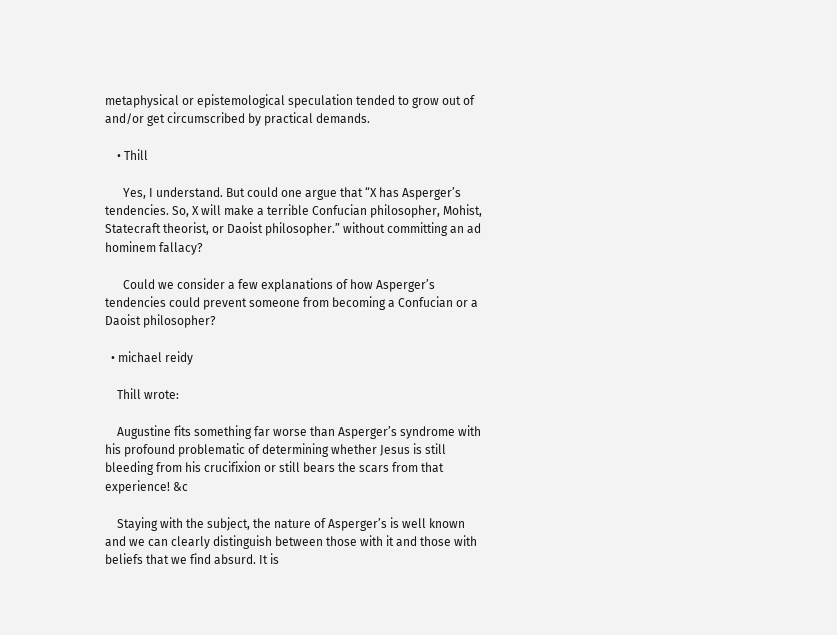metaphysical or epistemological speculation tended to grow out of and/or get circumscribed by practical demands.

    • Thill

      Yes, I understand. But could one argue that “X has Asperger’s tendencies. So, X will make a terrible Confucian philosopher, Mohist, Statecraft theorist, or Daoist philosopher.” without committing an ad hominem fallacy?

      Could we consider a few explanations of how Asperger’s tendencies could prevent someone from becoming a Confucian or a Daoist philosopher?

  • michael reidy

    Thill wrote:

    Augustine fits something far worse than Asperger’s syndrome with his profound problematic of determining whether Jesus is still bleeding from his crucifixion or still bears the scars from that experience! &c

    Staying with the subject, the nature of Asperger’s is well known and we can clearly distinguish between those with it and those with beliefs that we find absurd. It is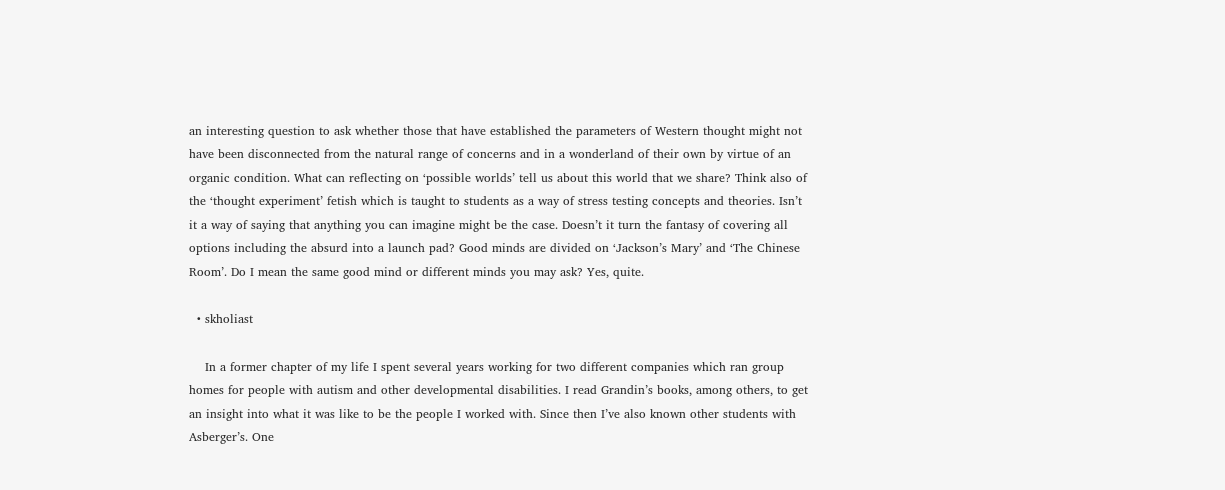an interesting question to ask whether those that have established the parameters of Western thought might not have been disconnected from the natural range of concerns and in a wonderland of their own by virtue of an organic condition. What can reflecting on ‘possible worlds’ tell us about this world that we share? Think also of the ‘thought experiment’ fetish which is taught to students as a way of stress testing concepts and theories. Isn’t it a way of saying that anything you can imagine might be the case. Doesn’t it turn the fantasy of covering all options including the absurd into a launch pad? Good minds are divided on ‘Jackson’s Mary’ and ‘The Chinese Room’. Do I mean the same good mind or different minds you may ask? Yes, quite.

  • skholiast

    In a former chapter of my life I spent several years working for two different companies which ran group homes for people with autism and other developmental disabilities. I read Grandin’s books, among others, to get an insight into what it was like to be the people I worked with. Since then I’ve also known other students with Asberger’s. One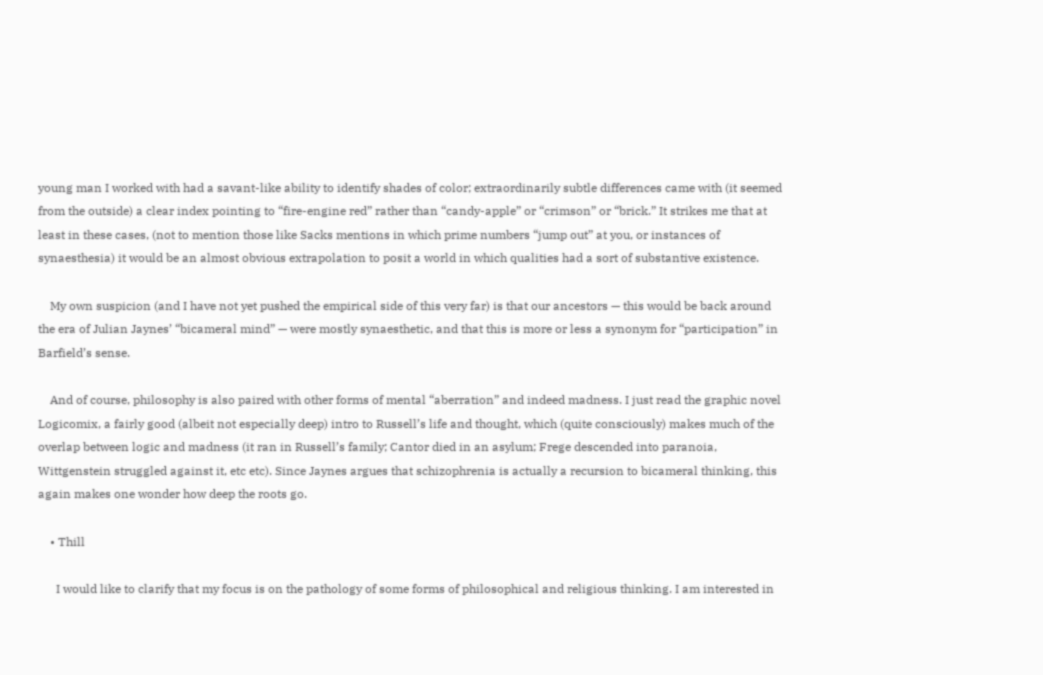young man I worked with had a savant-like ability to identify shades of color; extraordinarily subtle differences came with (it seemed from the outside) a clear index pointing to “fire-engine red” rather than “candy-apple” or “crimson” or “brick.” It strikes me that at least in these cases, (not to mention those like Sacks mentions in which prime numbers “jump out” at you, or instances of synaesthesia) it would be an almost obvious extrapolation to posit a world in which qualities had a sort of substantive existence.

    My own suspicion (and I have not yet pushed the empirical side of this very far) is that our ancestors — this would be back around the era of Julian Jaynes’ “bicameral mind” — were mostly synaesthetic, and that this is more or less a synonym for “participation” in Barfield’s sense.

    And of course, philosophy is also paired with other forms of mental “aberration” and indeed madness. I just read the graphic novel Logicomix, a fairly good (albeit not especially deep) intro to Russell’s life and thought, which (quite consciously) makes much of the overlap between logic and madness (it ran in Russell’s family; Cantor died in an asylum; Frege descended into paranoia, Wittgenstein struggled against it, etc etc). Since Jaynes argues that schizophrenia is actually a recursion to bicameral thinking, this again makes one wonder how deep the roots go.

    • Thill

      I would like to clarify that my focus is on the pathology of some forms of philosophical and religious thinking. I am interested in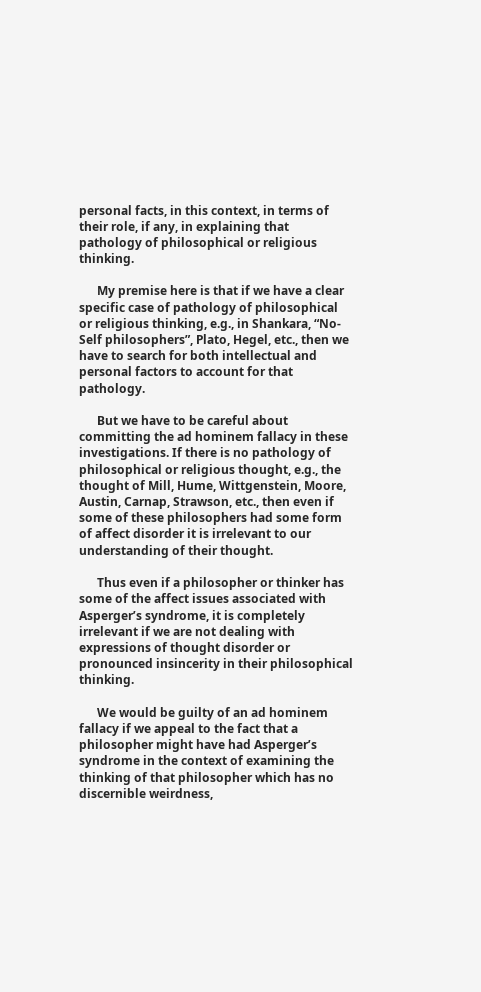personal facts, in this context, in terms of their role, if any, in explaining that pathology of philosophical or religious thinking.

      My premise here is that if we have a clear specific case of pathology of philosophical or religious thinking, e.g., in Shankara, “No-Self philosophers”, Plato, Hegel, etc., then we have to search for both intellectual and personal factors to account for that pathology.

      But we have to be careful about committing the ad hominem fallacy in these investigations. If there is no pathology of philosophical or religious thought, e.g., the thought of Mill, Hume, Wittgenstein, Moore, Austin, Carnap, Strawson, etc., then even if some of these philosophers had some form of affect disorder it is irrelevant to our understanding of their thought.

      Thus even if a philosopher or thinker has some of the affect issues associated with Asperger’s syndrome, it is completely irrelevant if we are not dealing with expressions of thought disorder or pronounced insincerity in their philosophical thinking.

      We would be guilty of an ad hominem fallacy if we appeal to the fact that a philosopher might have had Asperger’s syndrome in the context of examining the thinking of that philosopher which has no discernible weirdness,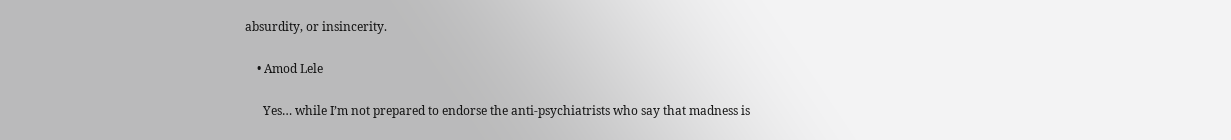absurdity, or insincerity.

    • Amod Lele

      Yes… while I’m not prepared to endorse the anti-psychiatrists who say that madness is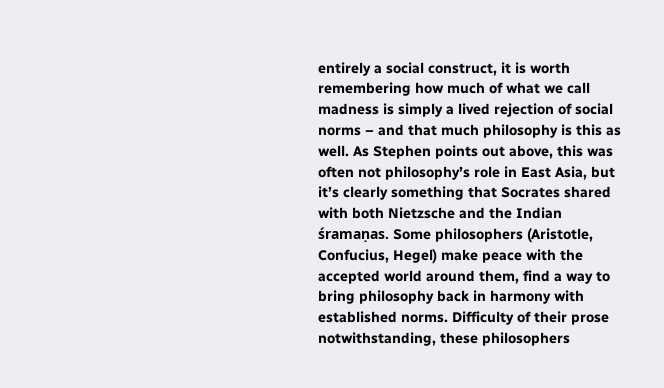entirely a social construct, it is worth remembering how much of what we call madness is simply a lived rejection of social norms – and that much philosophy is this as well. As Stephen points out above, this was often not philosophy’s role in East Asia, but it’s clearly something that Socrates shared with both Nietzsche and the Indian śramaṇas. Some philosophers (Aristotle, Confucius, Hegel) make peace with the accepted world around them, find a way to bring philosophy back in harmony with established norms. Difficulty of their prose notwithstanding, these philosophers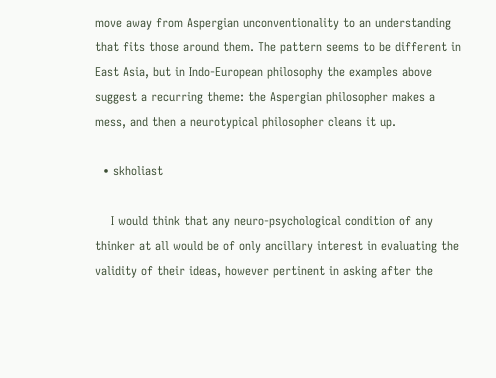move away from Aspergian unconventionality to an understanding that fits those around them. The pattern seems to be different in East Asia, but in Indo-European philosophy the examples above suggest a recurring theme: the Aspergian philosopher makes a mess, and then a neurotypical philosopher cleans it up.

  • skholiast

    I would think that any neuro-psychological condition of any thinker at all would be of only ancillary interest in evaluating the validity of their ideas, however pertinent in asking after the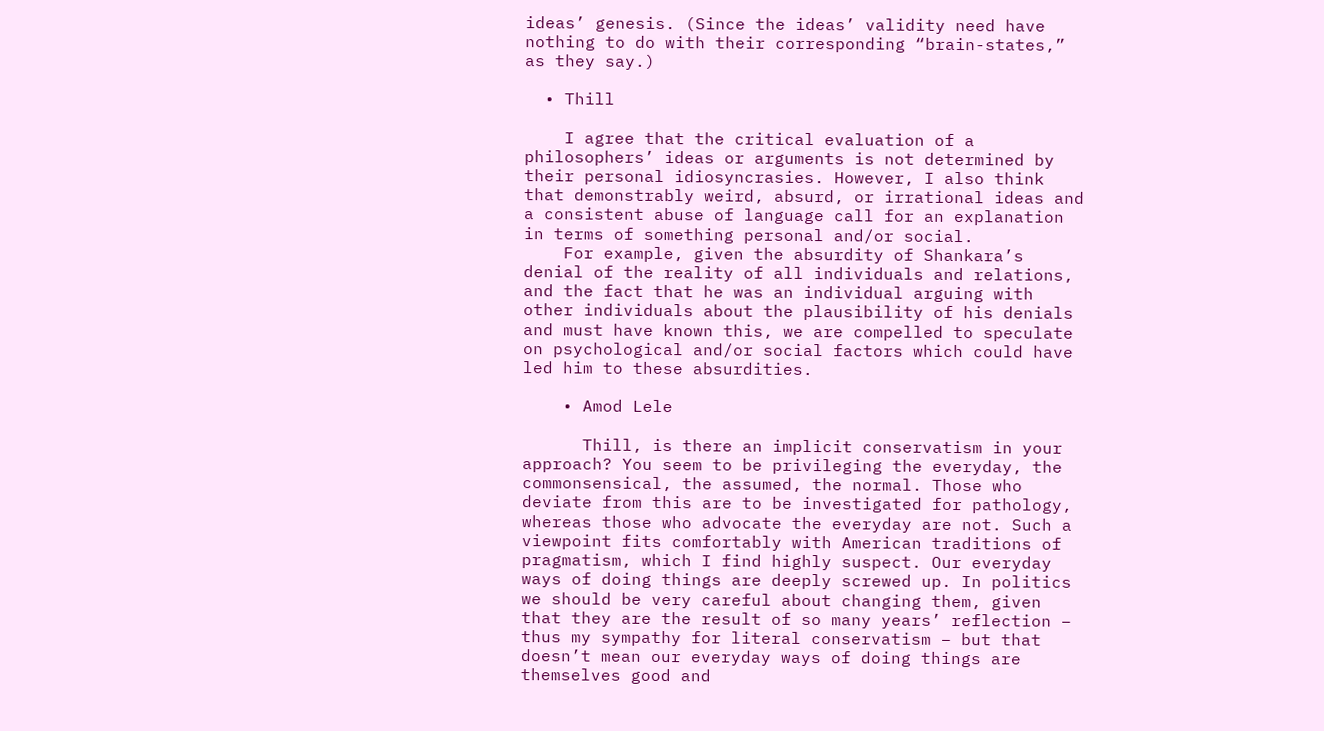ideas’ genesis. (Since the ideas’ validity need have nothing to do with their corresponding “brain-states,” as they say.)

  • Thill

    I agree that the critical evaluation of a philosophers’ ideas or arguments is not determined by their personal idiosyncrasies. However, I also think that demonstrably weird, absurd, or irrational ideas and a consistent abuse of language call for an explanation in terms of something personal and/or social.
    For example, given the absurdity of Shankara’s denial of the reality of all individuals and relations, and the fact that he was an individual arguing with other individuals about the plausibility of his denials and must have known this, we are compelled to speculate on psychological and/or social factors which could have led him to these absurdities.

    • Amod Lele

      Thill, is there an implicit conservatism in your approach? You seem to be privileging the everyday, the commonsensical, the assumed, the normal. Those who deviate from this are to be investigated for pathology, whereas those who advocate the everyday are not. Such a viewpoint fits comfortably with American traditions of pragmatism, which I find highly suspect. Our everyday ways of doing things are deeply screwed up. In politics we should be very careful about changing them, given that they are the result of so many years’ reflection – thus my sympathy for literal conservatism – but that doesn’t mean our everyday ways of doing things are themselves good and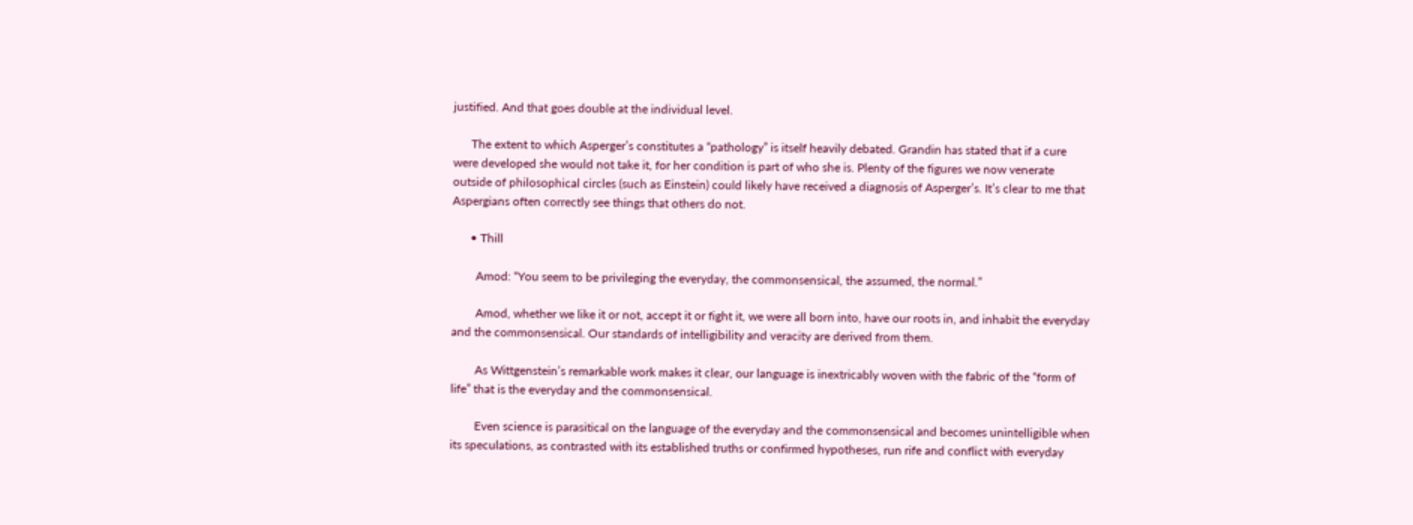justified. And that goes double at the individual level.

      The extent to which Asperger’s constitutes a “pathology” is itself heavily debated. Grandin has stated that if a cure were developed she would not take it, for her condition is part of who she is. Plenty of the figures we now venerate outside of philosophical circles (such as Einstein) could likely have received a diagnosis of Asperger’s. It’s clear to me that Aspergians often correctly see things that others do not.

      • Thill

        Amod: “You seem to be privileging the everyday, the commonsensical, the assumed, the normal.”

        Amod, whether we like it or not, accept it or fight it, we were all born into, have our roots in, and inhabit the everyday and the commonsensical. Our standards of intelligibility and veracity are derived from them.

        As Wittgenstein’s remarkable work makes it clear, our language is inextricably woven with the fabric of the “form of life” that is the everyday and the commonsensical.

        Even science is parasitical on the language of the everyday and the commonsensical and becomes unintelligible when its speculations, as contrasted with its established truths or confirmed hypotheses, run rife and conflict with everyday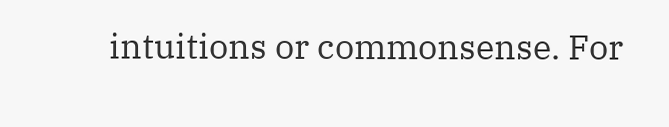intuitions or commonsense. For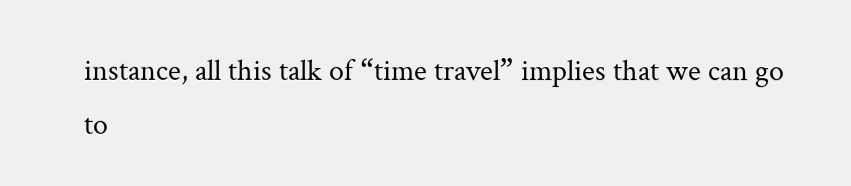instance, all this talk of “time travel” implies that we can go to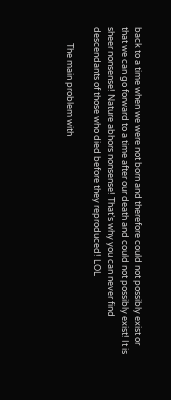back to a time when we were not born and therefore could not possibly exist or that we can go forward to a time after our death and could not possibly exist! It is sheer nonsense! Nature abhors nonsense! That’s why you can never find descendants of those who died before they reproduced! LOL

        The main problem with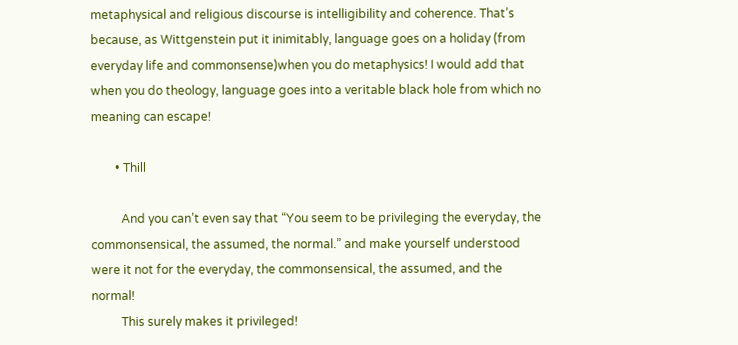metaphysical and religious discourse is intelligibility and coherence. That’s because, as Wittgenstein put it inimitably, language goes on a holiday (from everyday life and commonsense)when you do metaphysics! I would add that when you do theology, language goes into a veritable black hole from which no meaning can escape!

        • Thill

          And you can’t even say that “You seem to be privileging the everyday, the commonsensical, the assumed, the normal.” and make yourself understood were it not for the everyday, the commonsensical, the assumed, and the normal!
          This surely makes it privileged!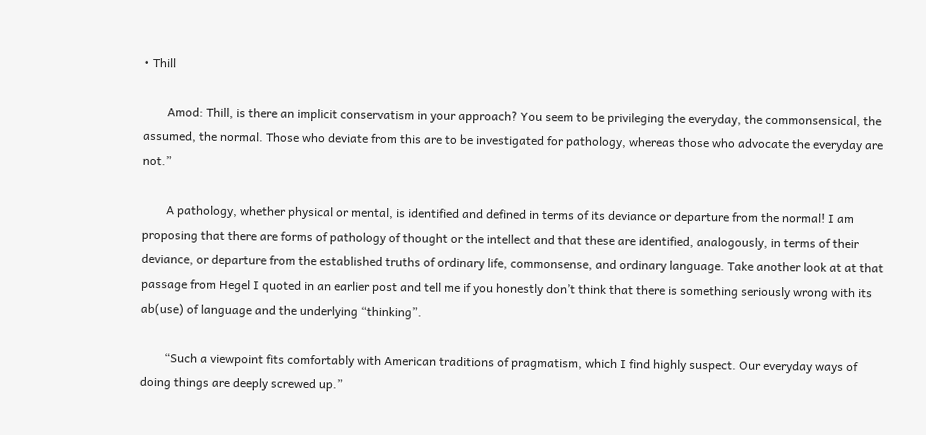• Thill

        Amod: Thill, is there an implicit conservatism in your approach? You seem to be privileging the everyday, the commonsensical, the assumed, the normal. Those who deviate from this are to be investigated for pathology, whereas those who advocate the everyday are not.”

        A pathology, whether physical or mental, is identified and defined in terms of its deviance or departure from the normal! I am proposing that there are forms of pathology of thought or the intellect and that these are identified, analogously, in terms of their deviance, or departure from the established truths of ordinary life, commonsense, and ordinary language. Take another look at at that passage from Hegel I quoted in an earlier post and tell me if you honestly don’t think that there is something seriously wrong with its ab(use) of language and the underlying “thinking”.

        “Such a viewpoint fits comfortably with American traditions of pragmatism, which I find highly suspect. Our everyday ways of doing things are deeply screwed up.”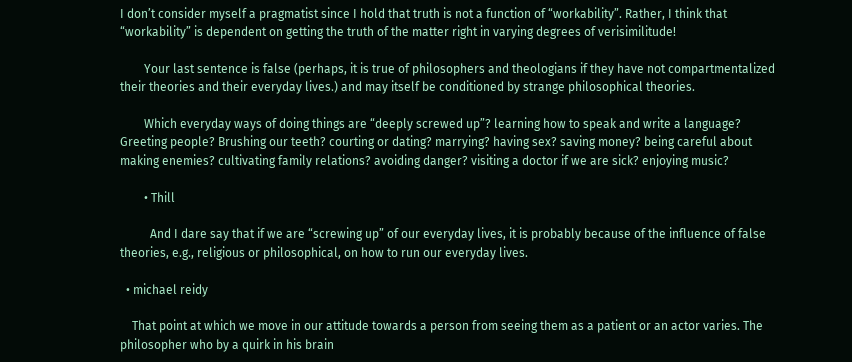I don’t consider myself a pragmatist since I hold that truth is not a function of “workability”. Rather, I think that “workability” is dependent on getting the truth of the matter right in varying degrees of verisimilitude!

        Your last sentence is false (perhaps, it is true of philosophers and theologians if they have not compartmentalized their theories and their everyday lives.) and may itself be conditioned by strange philosophical theories.

        Which everyday ways of doing things are “deeply screwed up”? learning how to speak and write a language? Greeting people? Brushing our teeth? courting or dating? marrying? having sex? saving money? being careful about making enemies? cultivating family relations? avoiding danger? visiting a doctor if we are sick? enjoying music?

        • Thill

          And I dare say that if we are “screwing up” of our everyday lives, it is probably because of the influence of false theories, e.g., religious or philosophical, on how to run our everyday lives.

  • michael reidy

    That point at which we move in our attitude towards a person from seeing them as a patient or an actor varies. The philosopher who by a quirk in his brain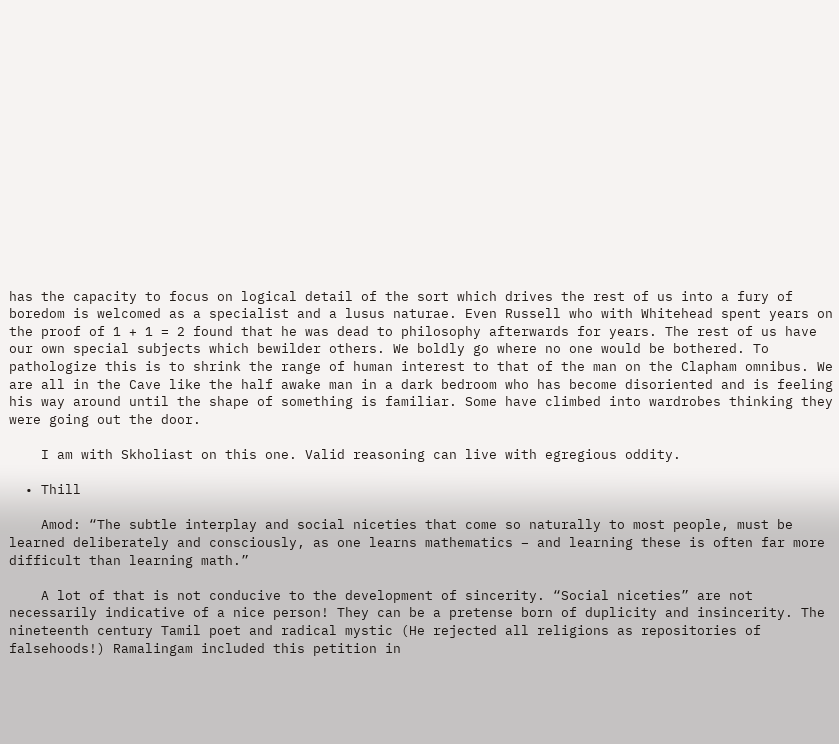has the capacity to focus on logical detail of the sort which drives the rest of us into a fury of boredom is welcomed as a specialist and a lusus naturae. Even Russell who with Whitehead spent years on the proof of 1 + 1 = 2 found that he was dead to philosophy afterwards for years. The rest of us have our own special subjects which bewilder others. We boldly go where no one would be bothered. To pathologize this is to shrink the range of human interest to that of the man on the Clapham omnibus. We are all in the Cave like the half awake man in a dark bedroom who has become disoriented and is feeling his way around until the shape of something is familiar. Some have climbed into wardrobes thinking they were going out the door.

    I am with Skholiast on this one. Valid reasoning can live with egregious oddity.

  • Thill

    Amod: “The subtle interplay and social niceties that come so naturally to most people, must be learned deliberately and consciously, as one learns mathematics – and learning these is often far more difficult than learning math.”

    A lot of that is not conducive to the development of sincerity. “Social niceties” are not necessarily indicative of a nice person! They can be a pretense born of duplicity and insincerity. The nineteenth century Tamil poet and radical mystic (He rejected all religions as repositories of falsehoods!) Ramalingam included this petition in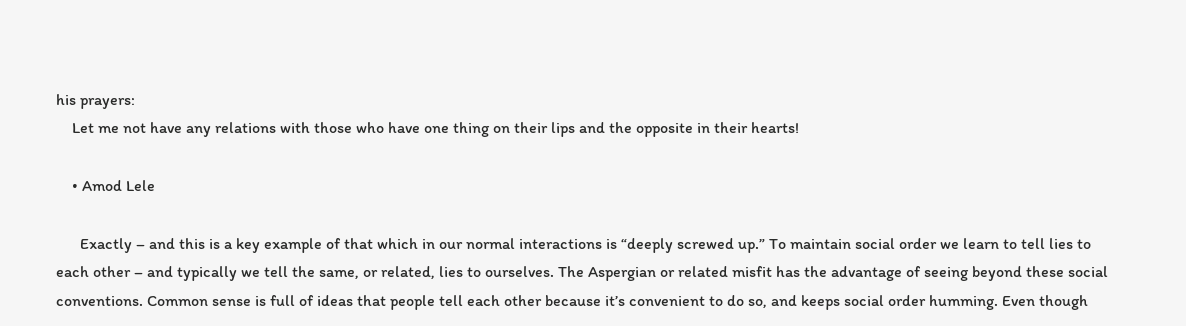his prayers:
    Let me not have any relations with those who have one thing on their lips and the opposite in their hearts!

    • Amod Lele

      Exactly – and this is a key example of that which in our normal interactions is “deeply screwed up.” To maintain social order we learn to tell lies to each other – and typically we tell the same, or related, lies to ourselves. The Aspergian or related misfit has the advantage of seeing beyond these social conventions. Common sense is full of ideas that people tell each other because it’s convenient to do so, and keeps social order humming. Even though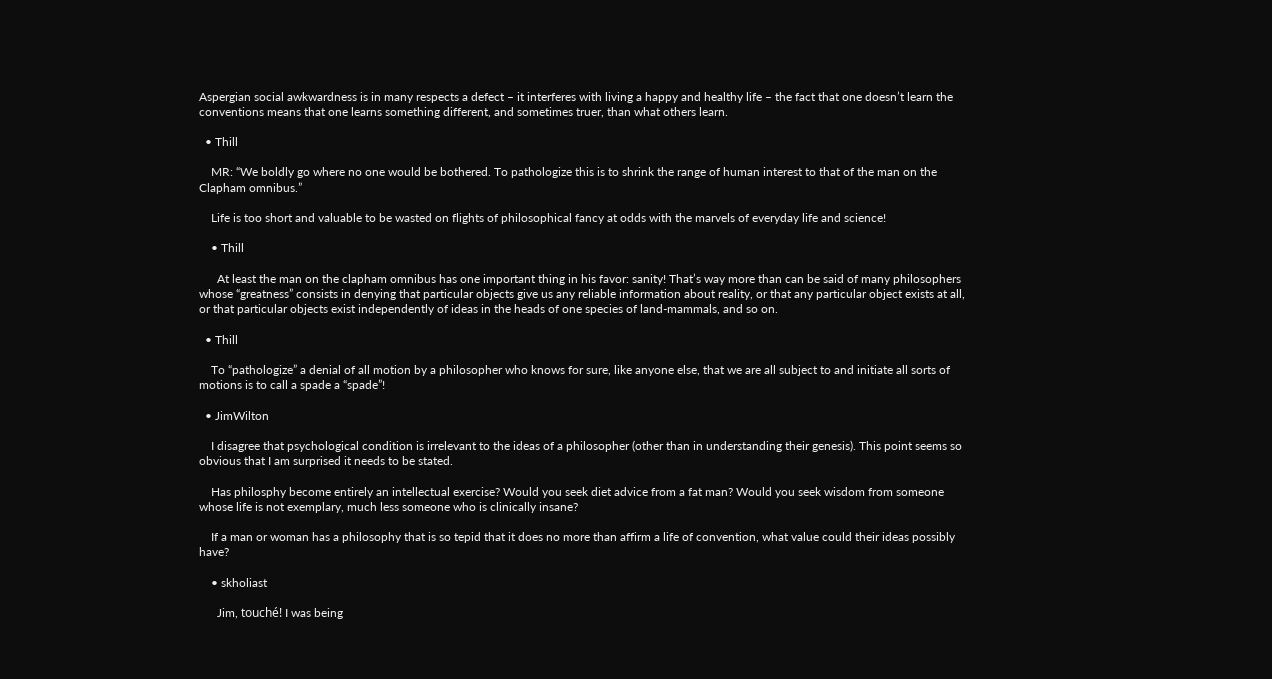Aspergian social awkwardness is in many respects a defect – it interferes with living a happy and healthy life – the fact that one doesn’t learn the conventions means that one learns something different, and sometimes truer, than what others learn.

  • Thill

    MR: “We boldly go where no one would be bothered. To pathologize this is to shrink the range of human interest to that of the man on the Clapham omnibus.”

    Life is too short and valuable to be wasted on flights of philosophical fancy at odds with the marvels of everyday life and science!

    • Thill

      At least the man on the clapham omnibus has one important thing in his favor: sanity! That’s way more than can be said of many philosophers whose “greatness” consists in denying that particular objects give us any reliable information about reality, or that any particular object exists at all, or that particular objects exist independently of ideas in the heads of one species of land-mammals, and so on.

  • Thill

    To “pathologize” a denial of all motion by a philosopher who knows for sure, like anyone else, that we are all subject to and initiate all sorts of motions is to call a spade a “spade”!

  • JimWilton

    I disagree that psychological condition is irrelevant to the ideas of a philosopher (other than in understanding their genesis). This point seems so obvious that I am surprised it needs to be stated.

    Has philosphy become entirely an intellectual exercise? Would you seek diet advice from a fat man? Would you seek wisdom from someone whose life is not exemplary, much less someone who is clinically insane?

    If a man or woman has a philosophy that is so tepid that it does no more than affirm a life of convention, what value could their ideas possibly have?

    • skholiast

      Jim, touché! I was being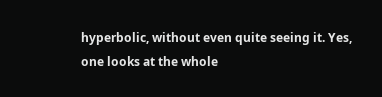hyperbolic, without even quite seeing it. Yes, one looks at the whole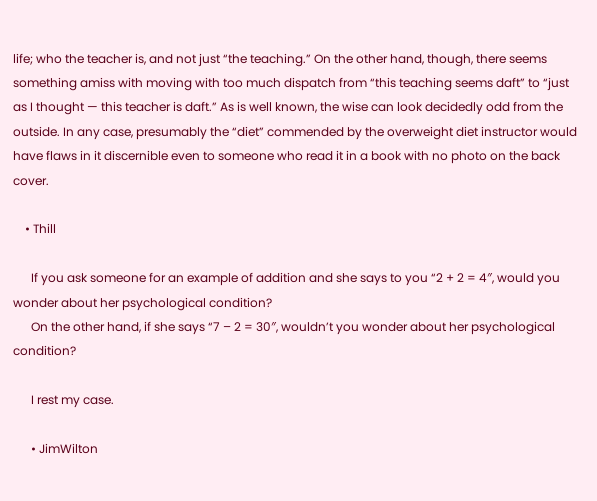life; who the teacher is, and not just “the teaching.” On the other hand, though, there seems something amiss with moving with too much dispatch from “this teaching seems daft” to “just as I thought — this teacher is daft.” As is well known, the wise can look decidedly odd from the outside. In any case, presumably the “diet” commended by the overweight diet instructor would have flaws in it discernible even to someone who read it in a book with no photo on the back cover.

    • Thill

      If you ask someone for an example of addition and she says to you “2 + 2 = 4″, would you wonder about her psychological condition?
      On the other hand, if she says “7 – 2 = 30″, wouldn’t you wonder about her psychological condition?

      I rest my case.

      • JimWilton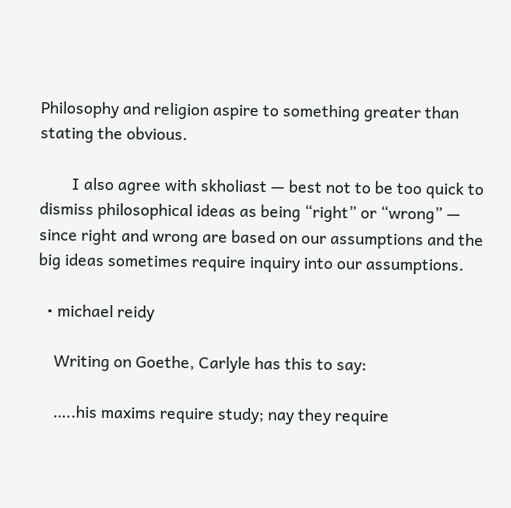Philosophy and religion aspire to something greater than stating the obvious.

        I also agree with skholiast — best not to be too quick to dismiss philosophical ideas as being “right” or “wrong” — since right and wrong are based on our assumptions and the big ideas sometimes require inquiry into our assumptions.

  • michael reidy

    Writing on Goethe, Carlyle has this to say:

    …..his maxims require study; nay they require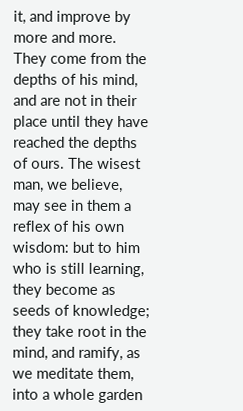it, and improve by more and more. They come from the depths of his mind, and are not in their place until they have reached the depths of ours. The wisest man, we believe, may see in them a reflex of his own wisdom: but to him who is still learning, they become as seeds of knowledge; they take root in the mind, and ramify, as we meditate them, into a whole garden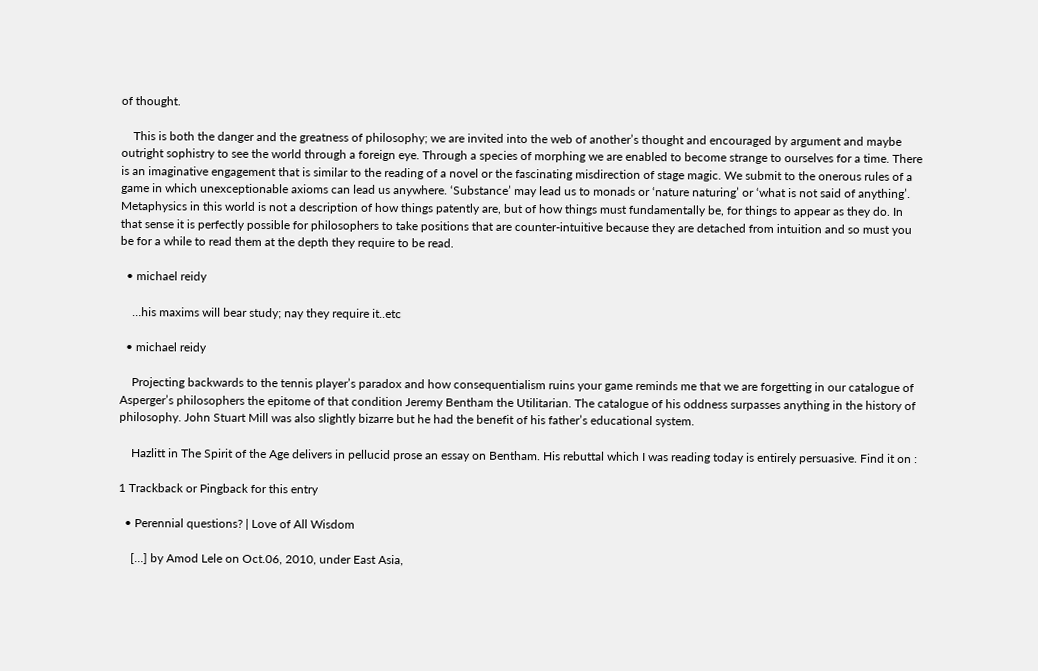of thought.

    This is both the danger and the greatness of philosophy; we are invited into the web of another’s thought and encouraged by argument and maybe outright sophistry to see the world through a foreign eye. Through a species of morphing we are enabled to become strange to ourselves for a time. There is an imaginative engagement that is similar to the reading of a novel or the fascinating misdirection of stage magic. We submit to the onerous rules of a game in which unexceptionable axioms can lead us anywhere. ‘Substance’ may lead us to monads or ‘nature naturing’ or ‘what is not said of anything’. Metaphysics in this world is not a description of how things patently are, but of how things must fundamentally be, for things to appear as they do. In that sense it is perfectly possible for philosophers to take positions that are counter-intuitive because they are detached from intuition and so must you be for a while to read them at the depth they require to be read.

  • michael reidy

    …his maxims will bear study; nay they require it..etc

  • michael reidy

    Projecting backwards to the tennis player’s paradox and how consequentialism ruins your game reminds me that we are forgetting in our catalogue of Asperger’s philosophers the epitome of that condition Jeremy Bentham the Utilitarian. The catalogue of his oddness surpasses anything in the history of philosophy. John Stuart Mill was also slightly bizarre but he had the benefit of his father’s educational system.

    Hazlitt in The Spirit of the Age delivers in pellucid prose an essay on Bentham. His rebuttal which I was reading today is entirely persuasive. Find it on :

1 Trackback or Pingback for this entry

  • Perennial questions? | Love of All Wisdom

    […] by Amod Lele on Oct.06, 2010, under East Asia,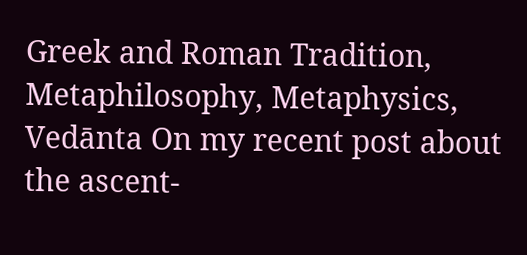Greek and Roman Tradition, Metaphilosophy, Metaphysics, Vedānta On my recent post about the ascent-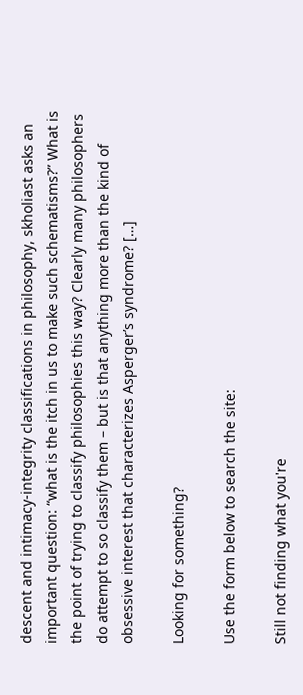descent and intimacy-integrity classifications in philosophy, skholiast asks an important question: “what is the itch in us to make such schematisms?” What is the point of trying to classify philosophies this way? Clearly many philosophers do attempt to so classify them – but is that anything more than the kind of obsessive interest that characterizes Asperger’s syndrome? […]

Looking for something?

Use the form below to search the site:

Still not finding what you're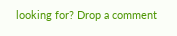looking for? Drop a comment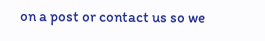on a post or contact us so we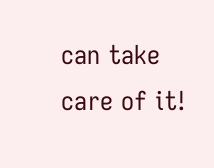can take care of it!